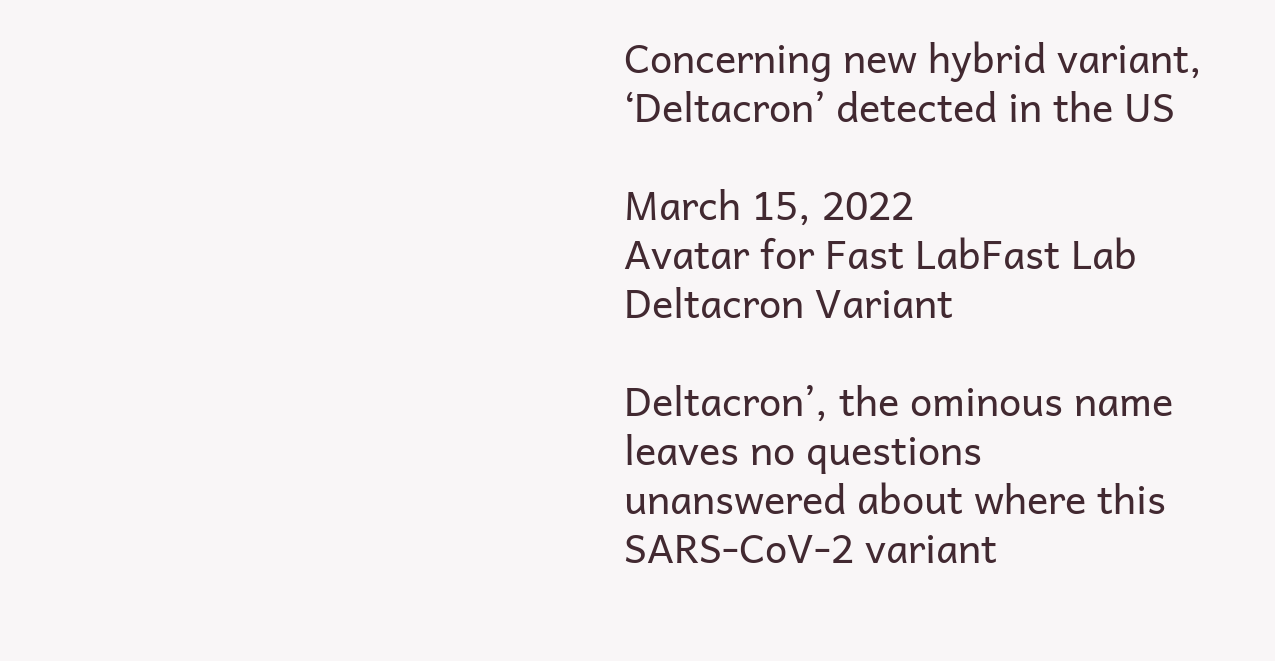Concerning new hybrid variant, ‘Deltacron’ detected in the US

March 15, 2022
Avatar for Fast LabFast Lab
Deltacron Variant

Deltacron’, the ominous name leaves no questions unanswered about where this SARS-CoV-2 variant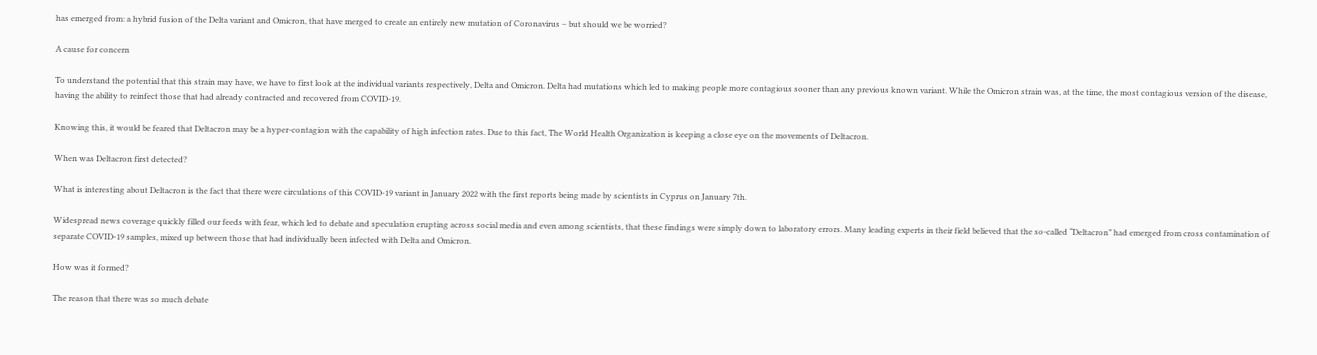has emerged from: a hybrid fusion of the Delta variant and Omicron, that have merged to create an entirely new mutation of Coronavirus – but should we be worried?

A cause for concern

To understand the potential that this strain may have, we have to first look at the individual variants respectively, Delta and Omicron. Delta had mutations which led to making people more contagious sooner than any previous known variant. While the Omicron strain was, at the time, the most contagious version of the disease, having the ability to reinfect those that had already contracted and recovered from COVID-19.

Knowing this, it would be feared that Deltacron may be a hyper-contagion with the capability of high infection rates. Due to this fact, The World Health Organization is keeping a close eye on the movements of Deltacron.

When was Deltacron first detected?

What is interesting about Deltacron is the fact that there were circulations of this COVID-19 variant in January 2022 with the first reports being made by scientists in Cyprus on January 7th.

Widespread news coverage quickly filled our feeds with fear, which led to debate and speculation erupting across social media and even among scientists, that these findings were simply down to laboratory errors. Many leading experts in their field believed that the so-called “Deltacron” had emerged from cross contamination of separate COVID-19 samples, mixed up between those that had individually been infected with Delta and Omicron.

How was it formed?

The reason that there was so much debate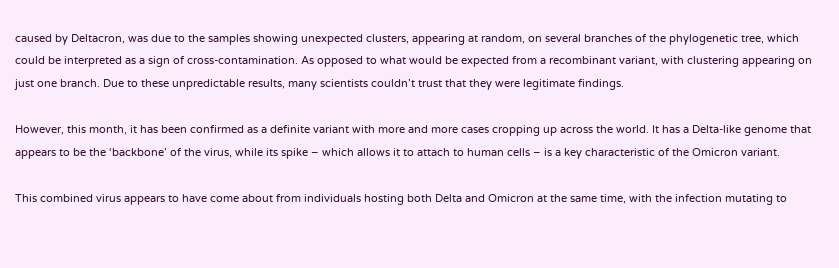caused by Deltacron, was due to the samples showing unexpected clusters, appearing at random, on several branches of the phylogenetic tree, which could be interpreted as a sign of cross-contamination. As opposed to what would be expected from a recombinant variant, with clustering appearing on just one branch. Due to these unpredictable results, many scientists couldn’t trust that they were legitimate findings.

However, this month, it has been confirmed as a definite variant with more and more cases cropping up across the world. It has a Delta-like genome that appears to be the ‘backbone’ of the virus, while its spike – which allows it to attach to human cells – is a key characteristic of the Omicron variant.

This combined virus appears to have come about from individuals hosting both Delta and Omicron at the same time, with the infection mutating to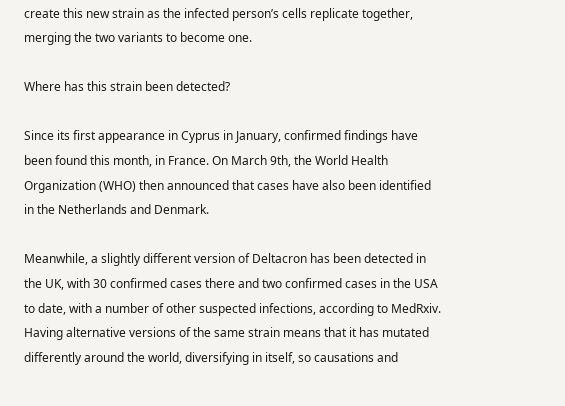create this new strain as the infected person’s cells replicate together, merging the two variants to become one.

Where has this strain been detected?

Since its first appearance in Cyprus in January, confirmed findings have been found this month, in France. On March 9th, the World Health Organization (WHO) then announced that cases have also been identified in the Netherlands and Denmark.

Meanwhile, a slightly different version of Deltacron has been detected in the UK, with 30 confirmed cases there and two confirmed cases in the USA to date, with a number of other suspected infections, according to MedRxiv. Having alternative versions of the same strain means that it has mutated differently around the world, diversifying in itself, so causations and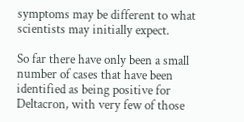symptoms may be different to what scientists may initially expect.

So far there have only been a small number of cases that have been identified as being positive for Deltacron, with very few of those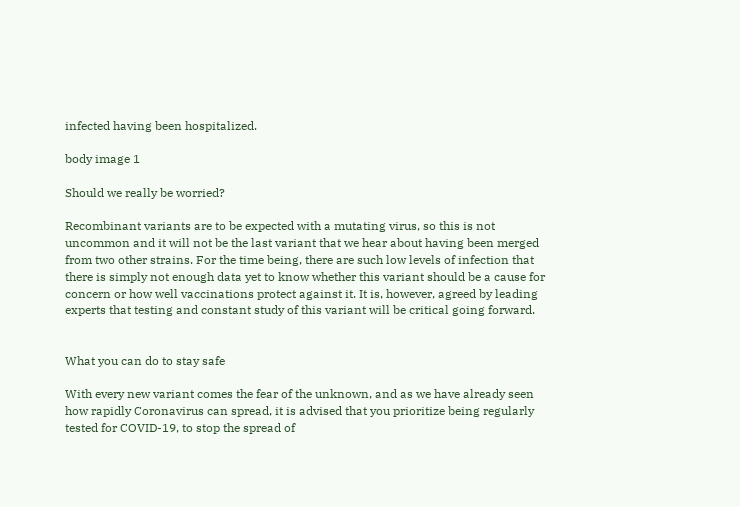infected having been hospitalized.

body image 1

Should we really be worried?

Recombinant variants are to be expected with a mutating virus, so this is not uncommon and it will not be the last variant that we hear about having been merged from two other strains. For the time being, there are such low levels of infection that there is simply not enough data yet to know whether this variant should be a cause for concern or how well vaccinations protect against it. It is, however, agreed by leading experts that testing and constant study of this variant will be critical going forward.


What you can do to stay safe

With every new variant comes the fear of the unknown, and as we have already seen how rapidly Coronavirus can spread, it is advised that you prioritize being regularly tested for COVID-19, to stop the spread of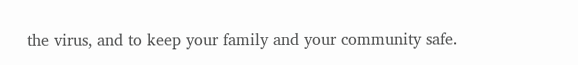the virus, and to keep your family and your community safe.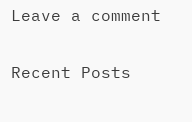Leave a comment

Recent Posts